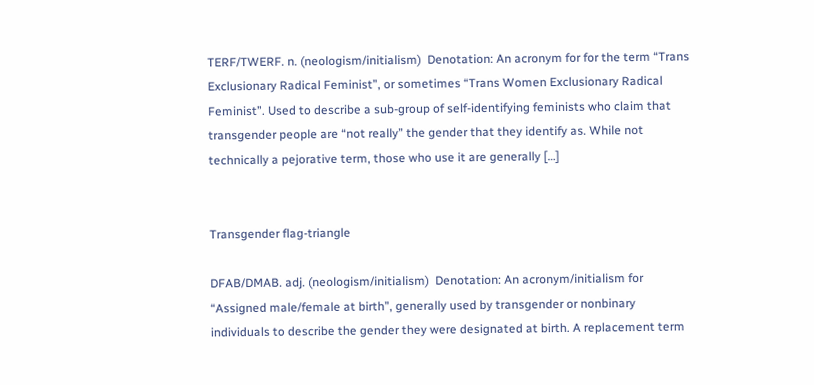TERF/TWERF. n. (neologism/initialism)  Denotation: An acronym for for the term “Trans Exclusionary Radical Feminist”, or sometimes “Trans Women Exclusionary Radical Feminist”. Used to describe a sub-group of self-identifying feminists who claim that transgender people are “not really” the gender that they identify as. While not technically a pejorative term, those who use it are generally […]


Transgender flag-triangle

DFAB/DMAB. adj. (neologism/initialism)  Denotation: An acronym/initialism for “Assigned male/female at birth”, generally used by transgender or nonbinary individuals to describe the gender they were designated at birth. A replacement term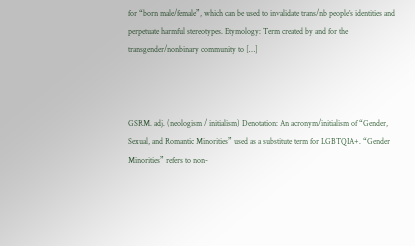for “born male/female”, which can be used to invalidate trans/nb people’s identities and perpetuate harmful stereotypes. Etymology: Term created by and for the transgender/nonbinary community to […]



GSRM. adj. (neologism / initialism) Denotation: An acronym/initialism of “Gender, Sexual, and Romantic Minorities” used as a substitute term for LGBTQIA+. “Gender Minorities” refers to non-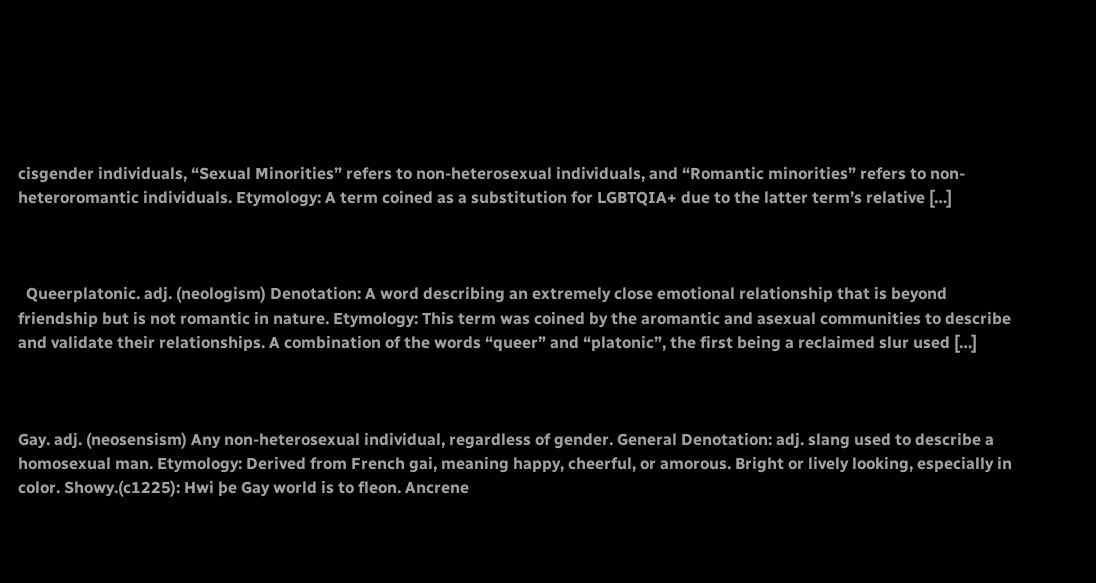cisgender individuals, “Sexual Minorities” refers to non-heterosexual individuals, and “Romantic minorities” refers to non-heteroromantic individuals. Etymology: A term coined as a substitution for LGBTQIA+ due to the latter term’s relative […]



  Queerplatonic. adj. (neologism) Denotation: A word describing an extremely close emotional relationship that is beyond friendship but is not romantic in nature. Etymology: This term was coined by the aromantic and asexual communities to describe and validate their relationships. A combination of the words “queer” and “platonic”, the first being a reclaimed slur used […]



Gay. adj. (neosensism) Any non-heterosexual individual, regardless of gender. General Denotation: adj. slang used to describe a homosexual man. Etymology: Derived from French gai, meaning happy, cheerful, or amorous. Bright or lively looking, especially in color. Showy.(c1225): Hwi þe Gay world is to fleon. Ancrene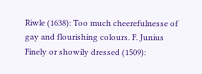Riwle (1638): Too much cheerefulnesse of gay and flourishing colours. F. Junius Finely or showily dressed (1509):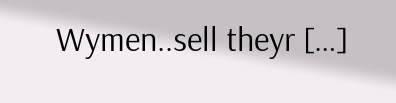Wymen..sell theyr […]